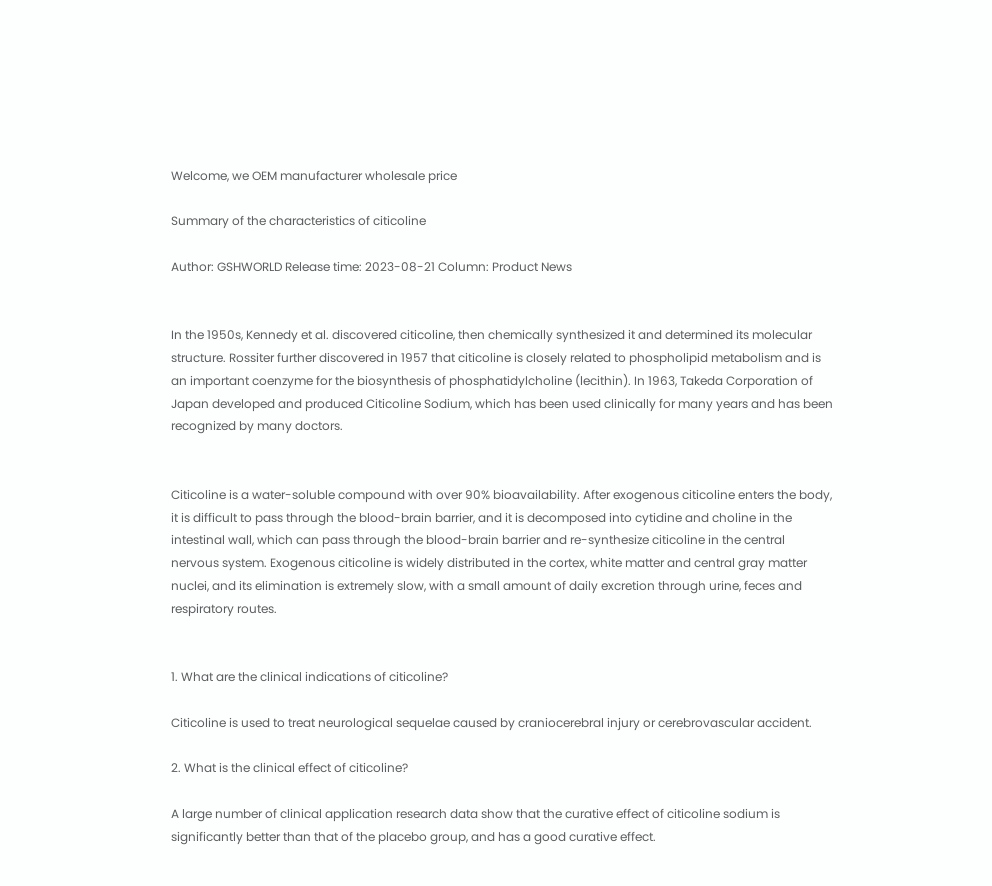Welcome, we OEM manufacturer wholesale price

Summary of the characteristics of citicoline

Author: GSHWORLD Release time: 2023-08-21 Column: Product News


In the 1950s, Kennedy et al. discovered citicoline, then chemically synthesized it and determined its molecular structure. Rossiter further discovered in 1957 that citicoline is closely related to phospholipid metabolism and is an important coenzyme for the biosynthesis of phosphatidylcholine (lecithin). In 1963, Takeda Corporation of Japan developed and produced Citicoline Sodium, which has been used clinically for many years and has been recognized by many doctors.


Citicoline is a water-soluble compound with over 90% bioavailability. After exogenous citicoline enters the body, it is difficult to pass through the blood-brain barrier, and it is decomposed into cytidine and choline in the intestinal wall, which can pass through the blood-brain barrier and re-synthesize citicoline in the central nervous system. Exogenous citicoline is widely distributed in the cortex, white matter and central gray matter nuclei, and its elimination is extremely slow, with a small amount of daily excretion through urine, feces and respiratory routes.


1. What are the clinical indications of citicoline?

Citicoline is used to treat neurological sequelae caused by craniocerebral injury or cerebrovascular accident.

2. What is the clinical effect of citicoline?

A large number of clinical application research data show that the curative effect of citicoline sodium is significantly better than that of the placebo group, and has a good curative effect.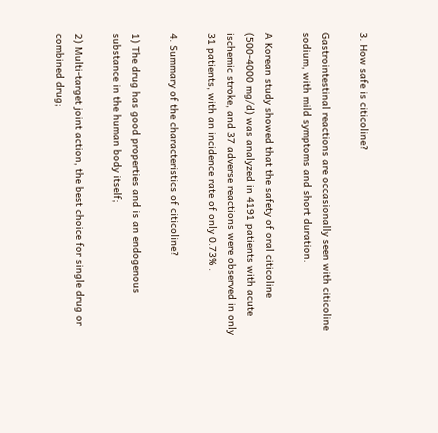3. How safe is citicoline?

Gastrointestinal reactions are occasionally seen with citicoline sodium, with mild symptoms and short duration.

A Korean study showed that the safety of oral citicoline (500-4000 mg/d) was analyzed in 4191 patients with acute ischemic stroke, and 37 adverse reactions were observed in only 31 patients, with an incidence rate of only 0.73% .

4. Summary of the characteristics of citicoline?

1) The drug has good properties and is an endogenous substance in the human body itself;

2) Multi-target joint action, the best choice for single drug or combined drug;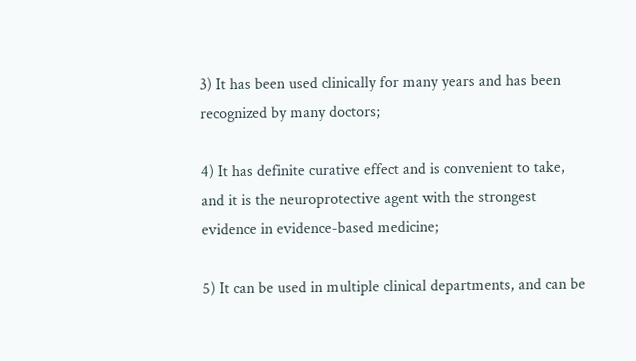3) It has been used clinically for many years and has been recognized by many doctors;

4) It has definite curative effect and is convenient to take, and it is the neuroprotective agent with the strongest evidence in evidence-based medicine;

5) It can be used in multiple clinical departments, and can be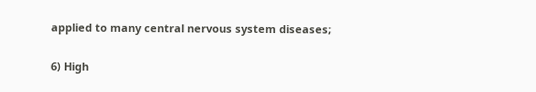applied to many central nervous system diseases;

6) High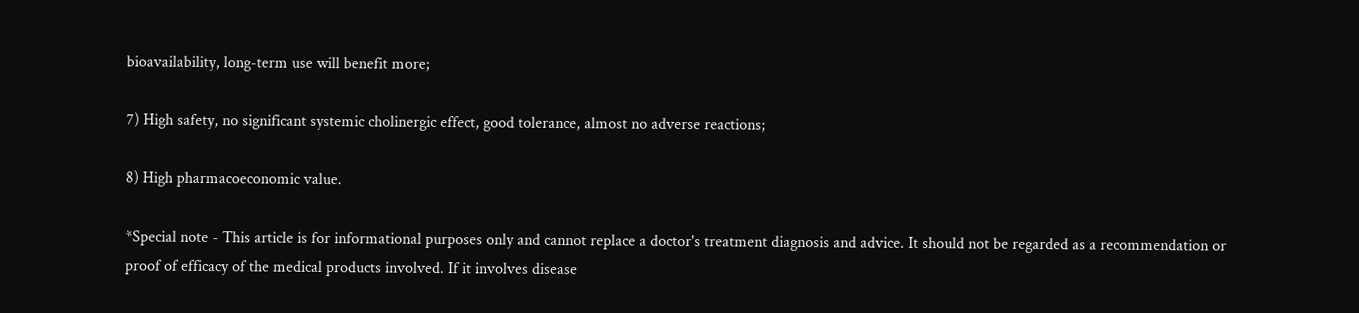bioavailability, long-term use will benefit more;

7) High safety, no significant systemic cholinergic effect, good tolerance, almost no adverse reactions;

8) High pharmacoeconomic value.

*Special note - This article is for informational purposes only and cannot replace a doctor's treatment diagnosis and advice. It should not be regarded as a recommendation or proof of efficacy of the medical products involved. If it involves disease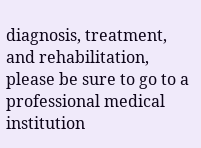diagnosis, treatment, and rehabilitation, please be sure to go to a professional medical institution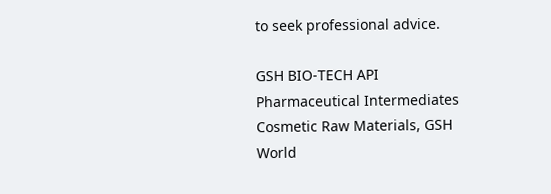to seek professional advice.

GSH BIO-TECH API Pharmaceutical Intermediates Cosmetic Raw Materials, GSH World